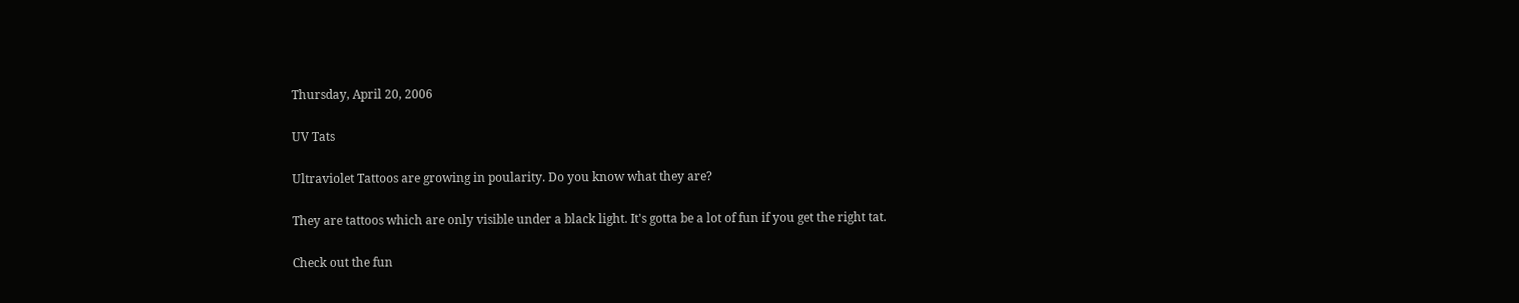Thursday, April 20, 2006

UV Tats

Ultraviolet Tattoos are growing in poularity. Do you know what they are?

They are tattoos which are only visible under a black light. It's gotta be a lot of fun if you get the right tat.

Check out the fun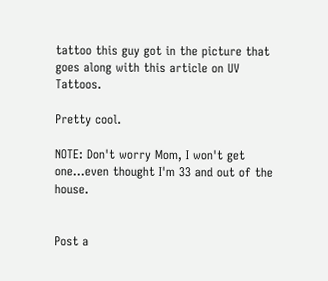tattoo this guy got in the picture that goes along with this article on UV Tattoos.

Pretty cool.

NOTE: Don't worry Mom, I won't get one...even thought I'm 33 and out of the house.


Post a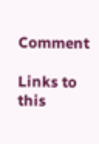Comment

Links to this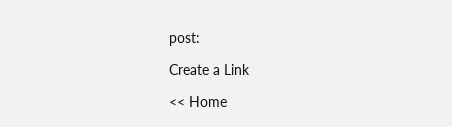post:

Create a Link

<< Home